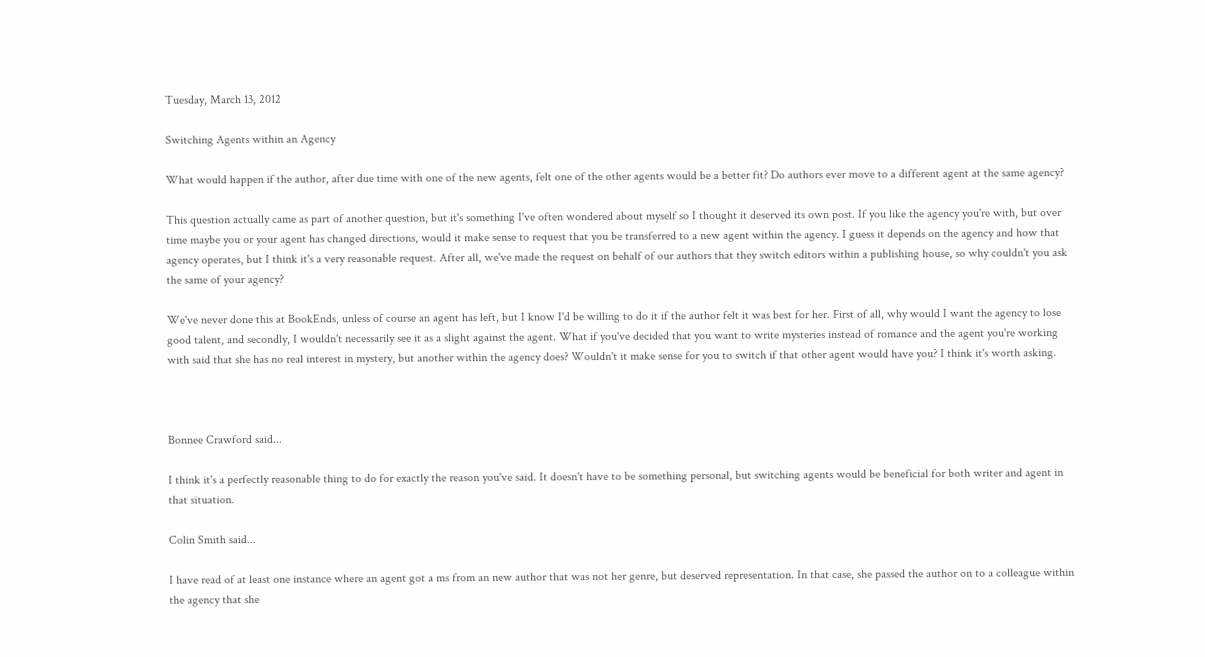Tuesday, March 13, 2012

Switching Agents within an Agency

What would happen if the author, after due time with one of the new agents, felt one of the other agents would be a better fit? Do authors ever move to a different agent at the same agency?

This question actually came as part of another question, but it's something I've often wondered about myself so I thought it deserved its own post. If you like the agency you're with, but over time maybe you or your agent has changed directions, would it make sense to request that you be transferred to a new agent within the agency. I guess it depends on the agency and how that agency operates, but I think it's a very reasonable request. After all, we've made the request on behalf of our authors that they switch editors within a publishing house, so why couldn't you ask the same of your agency?

We've never done this at BookEnds, unless of course an agent has left, but I know I'd be willing to do it if the author felt it was best for her. First of all, why would I want the agency to lose good talent, and secondly, I wouldn't necessarily see it as a slight against the agent. What if you've decided that you want to write mysteries instead of romance and the agent you're working with said that she has no real interest in mystery, but another within the agency does? Wouldn't it make sense for you to switch if that other agent would have you? I think it's worth asking.



Bonnee Crawford said...

I think it's a perfectly reasonable thing to do for exactly the reason you've said. It doesn't have to be something personal, but switching agents would be beneficial for both writer and agent in that situation.

Colin Smith said...

I have read of at least one instance where an agent got a ms from an new author that was not her genre, but deserved representation. In that case, she passed the author on to a colleague within the agency that she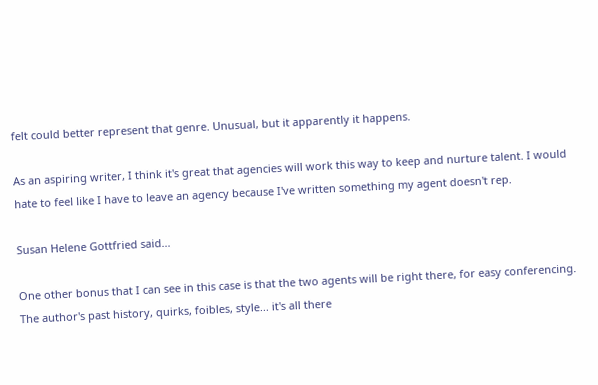felt could better represent that genre. Unusual, but it apparently it happens.

As an aspiring writer, I think it's great that agencies will work this way to keep and nurture talent. I would hate to feel like I have to leave an agency because I've written something my agent doesn't rep.

Susan Helene Gottfried said...

One other bonus that I can see in this case is that the two agents will be right there, for easy conferencing. The author's past history, quirks, foibles, style... it's all there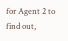for Agent 2 to find out,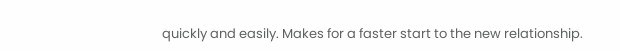quickly and easily. Makes for a faster start to the new relationship.